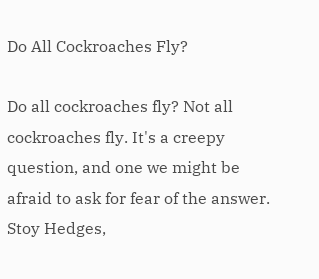Do All Cockroaches Fly?

Do all cockroaches fly? Not all cockroaches fly. It's a creepy question, and one we might be afraid to ask for fear of the answer. Stoy Hedges,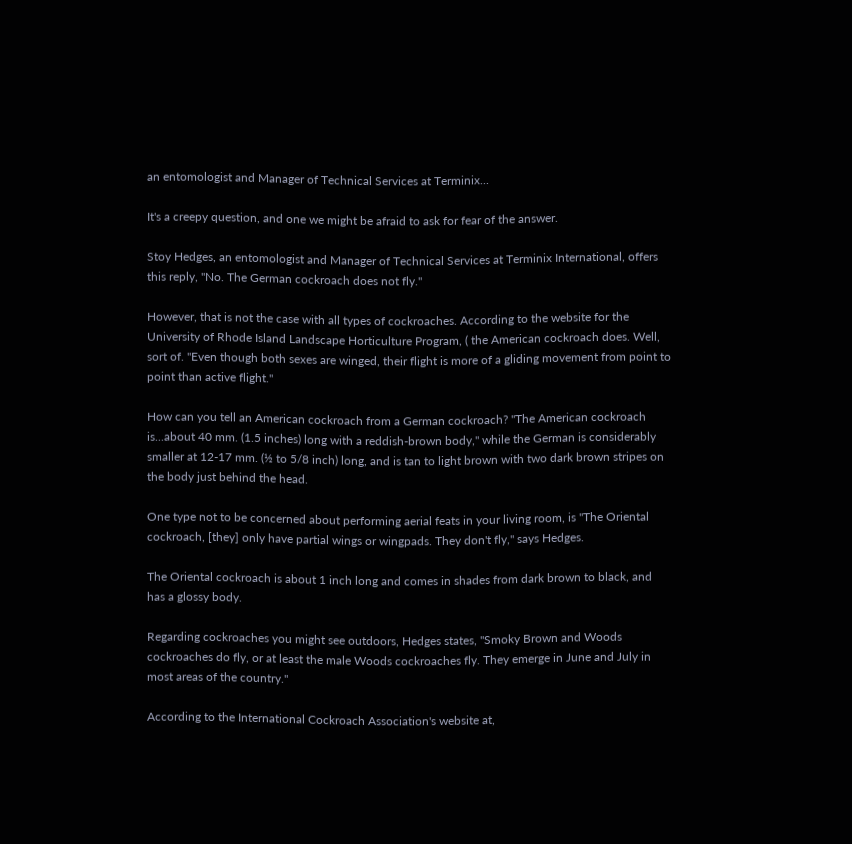an entomologist and Manager of Technical Services at Terminix...

It's a creepy question, and one we might be afraid to ask for fear of the answer.

Stoy Hedges, an entomologist and Manager of Technical Services at Terminix International, offers this reply, "No. The German cockroach does not fly."

However, that is not the case with all types of cockroaches. According to the website for the University of Rhode Island Landscape Horticulture Program, ( the American cockroach does. Well, sort of. "Even though both sexes are winged, their flight is more of a gliding movement from point to point than active flight."

How can you tell an American cockroach from a German cockroach? "The American cockroach is...about 40 mm. (1.5 inches) long with a reddish-brown body," while the German is considerably smaller at 12-17 mm. (½ to 5/8 inch) long, and is tan to light brown with two dark brown stripes on the body just behind the head.

One type not to be concerned about performing aerial feats in your living room, is "The Oriental cockroach, [they] only have partial wings or wingpads. They don't fly," says Hedges.

The Oriental cockroach is about 1 inch long and comes in shades from dark brown to black, and has a glossy body.

Regarding cockroaches you might see outdoors, Hedges states, "Smoky Brown and Woods cockroaches do fly, or at least the male Woods cockroaches fly. They emerge in June and July in most areas of the country."

According to the International Cockroach Association's website at,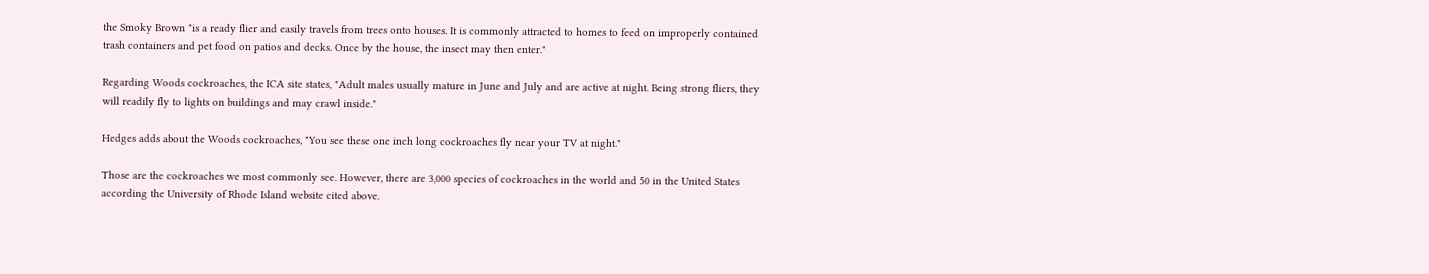the Smoky Brown "is a ready flier and easily travels from trees onto houses. It is commonly attracted to homes to feed on improperly contained trash containers and pet food on patios and decks. Once by the house, the insect may then enter."

Regarding Woods cockroaches, the ICA site states, "Adult males usually mature in June and July and are active at night. Being strong fliers, they will readily fly to lights on buildings and may crawl inside."

Hedges adds about the Woods cockroaches, "You see these one inch long cockroaches fly near your TV at night."

Those are the cockroaches we most commonly see. However, there are 3,000 species of cockroaches in the world and 50 in the United States according the University of Rhode Island website cited above.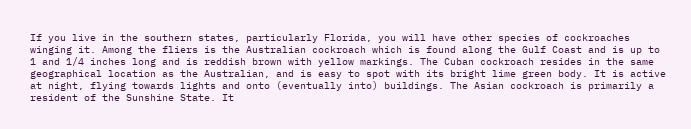If you live in the southern states, particularly Florida, you will have other species of cockroaches winging it. Among the fliers is the Australian cockroach which is found along the Gulf Coast and is up to 1 and 1/4 inches long and is reddish brown with yellow markings. The Cuban cockroach resides in the same geographical location as the Australian, and is easy to spot with its bright lime green body. It is active at night, flying towards lights and onto (eventually into) buildings. The Asian cockroach is primarily a resident of the Sunshine State. It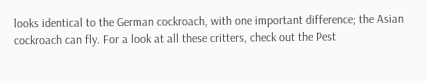looks identical to the German cockroach, with one important difference; the Asian cockroach can fly. For a look at all these critters, check out the Pest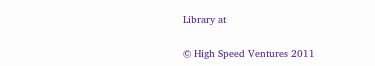Library at

© High Speed Ventures 2011